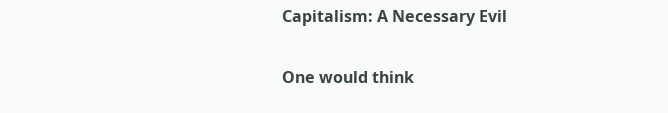Capitalism: A Necessary Evil

One would think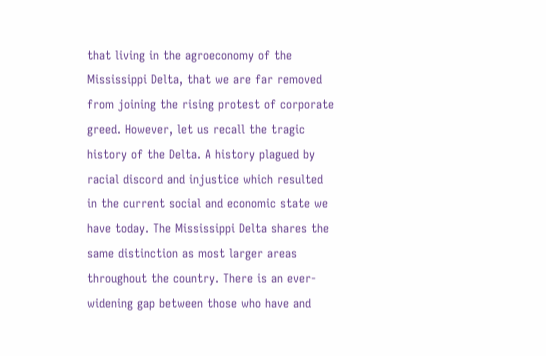that living in the agroeconomy of the Mississippi Delta, that we are far removed from joining the rising protest of corporate greed. However, let us recall the tragic history of the Delta. A history plagued by racial discord and injustice which resulted in the current social and economic state we have today. The Mississippi Delta shares the same distinction as most larger areas throughout the country. There is an ever-widening gap between those who have and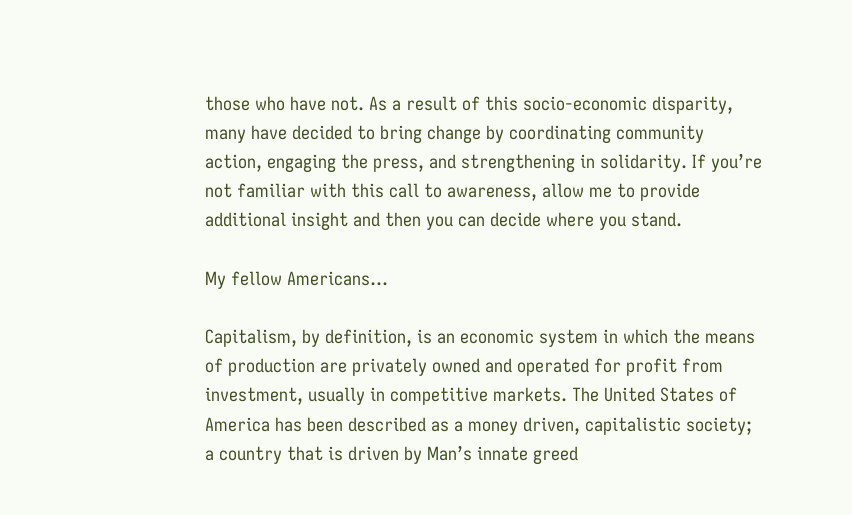those who have not. As a result of this socio-economic disparity, many have decided to bring change by coordinating community action, engaging the press, and strengthening in solidarity. If you’re not familiar with this call to awareness, allow me to provide additional insight and then you can decide where you stand.

My fellow Americans…

Capitalism, by definition, is an economic system in which the means of production are privately owned and operated for profit from investment, usually in competitive markets. The United States of America has been described as a money driven, capitalistic society; a country that is driven by Man’s innate greed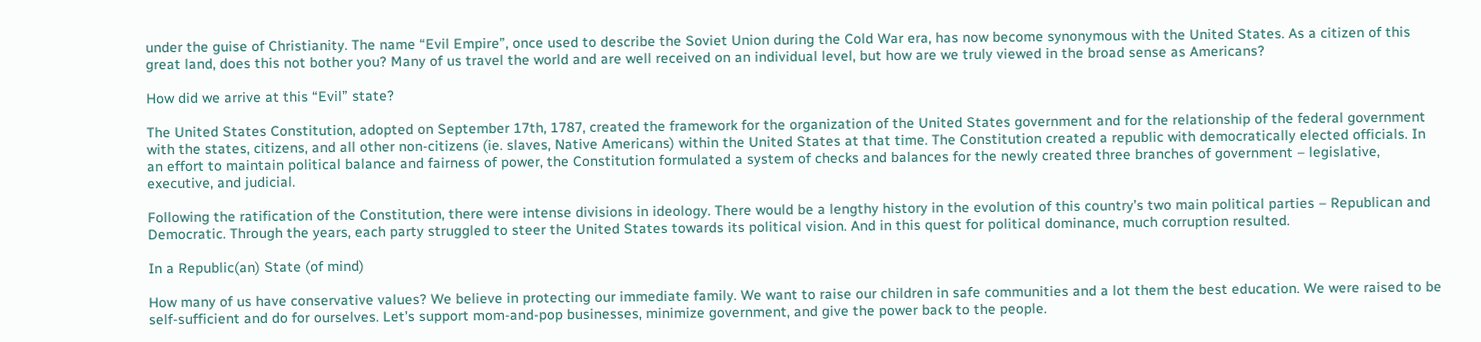under the guise of Christianity. The name “Evil Empire”, once used to describe the Soviet Union during the Cold War era, has now become synonymous with the United States. As a citizen of this great land, does this not bother you? Many of us travel the world and are well received on an individual level, but how are we truly viewed in the broad sense as Americans?

How did we arrive at this “Evil” state?

The United States Constitution, adopted on September 17th, 1787, created the framework for the organization of the United States government and for the relationship of the federal government with the states, citizens, and all other non-citizens (ie. slaves, Native Americans) within the United States at that time. The Constitution created a republic with democratically elected officials. In an effort to maintain political balance and fairness of power, the Constitution formulated a system of checks and balances for the newly created three branches of government – legislative, executive, and judicial.

Following the ratification of the Constitution, there were intense divisions in ideology. There would be a lengthy history in the evolution of this country’s two main political parties – Republican and Democratic. Through the years, each party struggled to steer the United States towards its political vision. And in this quest for political dominance, much corruption resulted.

In a Republic(an) State (of mind)

How many of us have conservative values? We believe in protecting our immediate family. We want to raise our children in safe communities and a lot them the best education. We were raised to be self-sufficient and do for ourselves. Let’s support mom-and-pop businesses, minimize government, and give the power back to the people.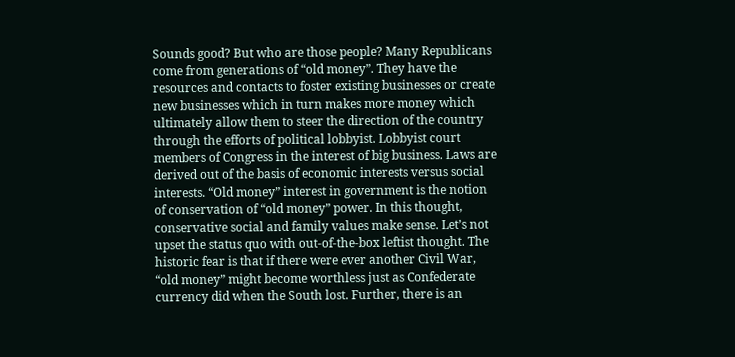Sounds good? But who are those people? Many Republicans come from generations of “old money”. They have the resources and contacts to foster existing businesses or create new businesses which in turn makes more money which ultimately allow them to steer the direction of the country through the efforts of political lobbyist. Lobbyist court members of Congress in the interest of big business. Laws are derived out of the basis of economic interests versus social interests. “Old money” interest in government is the notion of conservation of “old money” power. In this thought, conservative social and family values make sense. Let’s not upset the status quo with out-of-the-box leftist thought. The historic fear is that if there were ever another Civil War, “old money” might become worthless just as Confederate currency did when the South lost. Further, there is an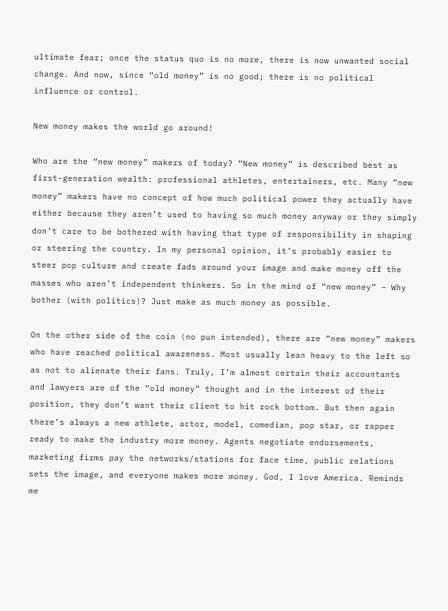ultimate fear; once the status quo is no more, there is now unwanted social change. And now, since “old money” is no good; there is no political influence or control.

New money makes the world go around!

Who are the “new money” makers of today? “New money” is described best as first-generation wealth: professional athletes, entertainers, etc. Many “new money” makers have no concept of how much political power they actually have either because they aren’t used to having so much money anyway or they simply don’t care to be bothered with having that type of responsibility in shaping or steering the country. In my personal opinion, it’s probably easier to steer pop culture and create fads around your image and make money off the masses who aren’t independent thinkers. So in the mind of “new money” – Why bother (with politics)? Just make as much money as possible.

On the other side of the coin (no pun intended), there are “new money” makers who have reached political awareness. Most usually lean heavy to the left so as not to alienate their fans. Truly, I’m almost certain their accountants and lawyers are of the “old money” thought and in the interest of their position, they don’t want their client to hit rock bottom. But then again there’s always a new athlete, actor, model, comedian, pop star, or rapper ready to make the industry more money. Agents negotiate endorsements, marketing firms pay the networks/stations for face time, public relations sets the image, and everyone makes more money. God, I love America. Reminds me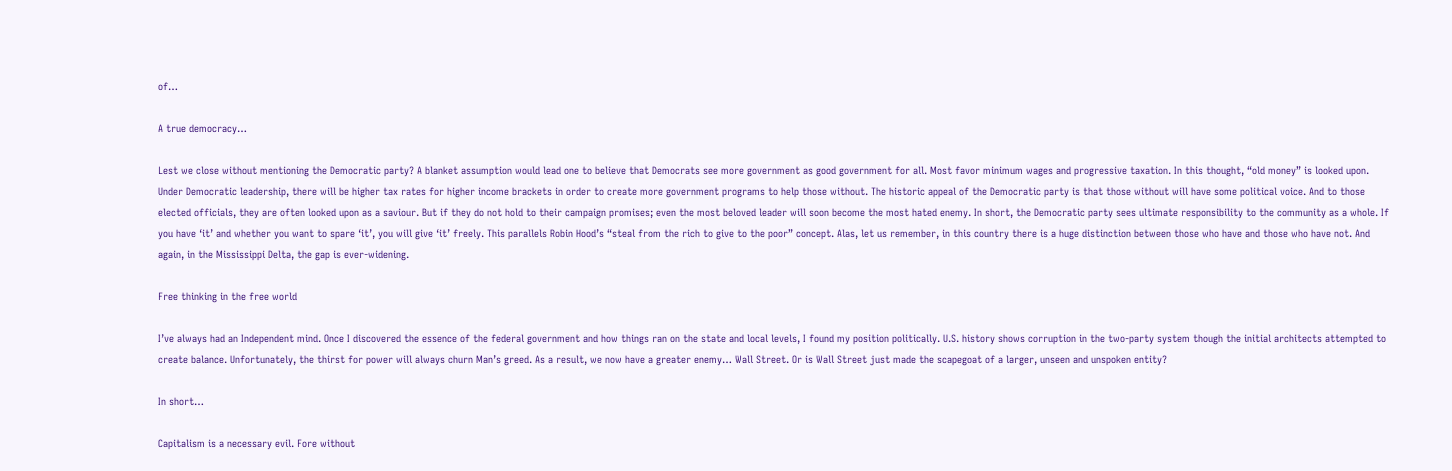of…

A true democracy…

Lest we close without mentioning the Democratic party? A blanket assumption would lead one to believe that Democrats see more government as good government for all. Most favor minimum wages and progressive taxation. In this thought, “old money” is looked upon. Under Democratic leadership, there will be higher tax rates for higher income brackets in order to create more government programs to help those without. The historic appeal of the Democratic party is that those without will have some political voice. And to those elected officials, they are often looked upon as a saviour. But if they do not hold to their campaign promises; even the most beloved leader will soon become the most hated enemy. In short, the Democratic party sees ultimate responsibility to the community as a whole. If you have ‘it’ and whether you want to spare ‘it’, you will give ‘it’ freely. This parallels Robin Hood’s “steal from the rich to give to the poor” concept. Alas, let us remember, in this country there is a huge distinction between those who have and those who have not. And again, in the Mississippi Delta, the gap is ever-widening.

Free thinking in the free world

I’ve always had an Independent mind. Once I discovered the essence of the federal government and how things ran on the state and local levels, I found my position politically. U.S. history shows corruption in the two-party system though the initial architects attempted to create balance. Unfortunately, the thirst for power will always churn Man’s greed. As a result, we now have a greater enemy… Wall Street. Or is Wall Street just made the scapegoat of a larger, unseen and unspoken entity?

In short…

Capitalism is a necessary evil. Fore without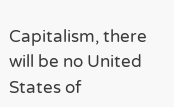Capitalism, there will be no United States of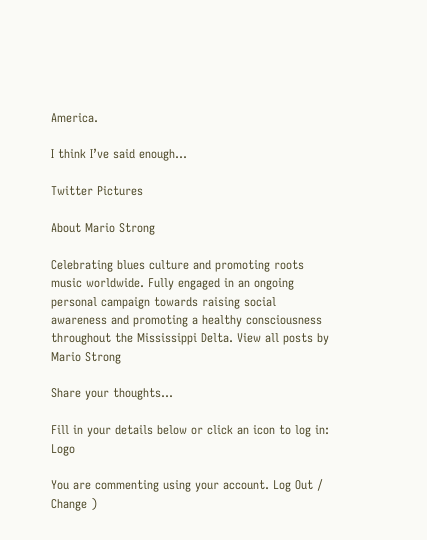America.

I think I’ve said enough…

Twitter Pictures

About Mario Strong

Celebrating blues culture and promoting roots music worldwide. Fully engaged in an ongoing personal campaign towards raising social awareness and promoting a healthy consciousness throughout the Mississippi Delta. View all posts by Mario Strong

Share your thoughts...

Fill in your details below or click an icon to log in: Logo

You are commenting using your account. Log Out /  Change )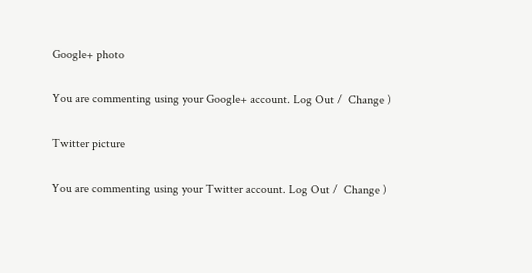Google+ photo

You are commenting using your Google+ account. Log Out /  Change )

Twitter picture

You are commenting using your Twitter account. Log Out /  Change )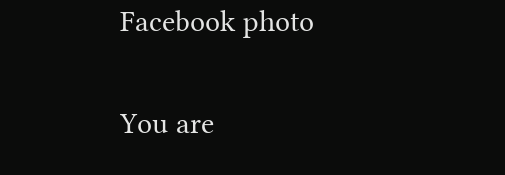Facebook photo

You are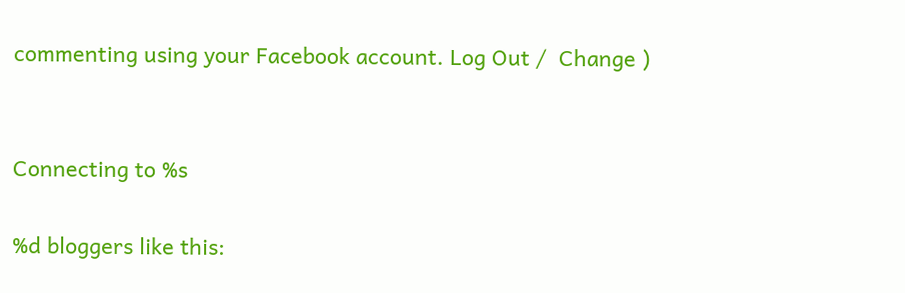commenting using your Facebook account. Log Out /  Change )


Connecting to %s

%d bloggers like this: